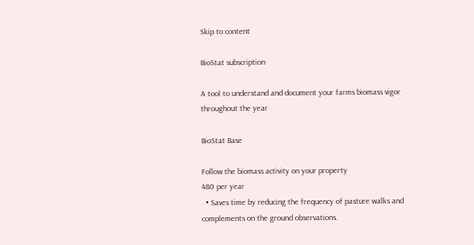Skip to content

BioStat subscription

A tool to understand and document your farms biomass vigor throughout the year

BioStat Base

Follow the biomass activity on your property
480 per year
  • Saves time by reducing the frequency of pasture walks and complements on the ground observations.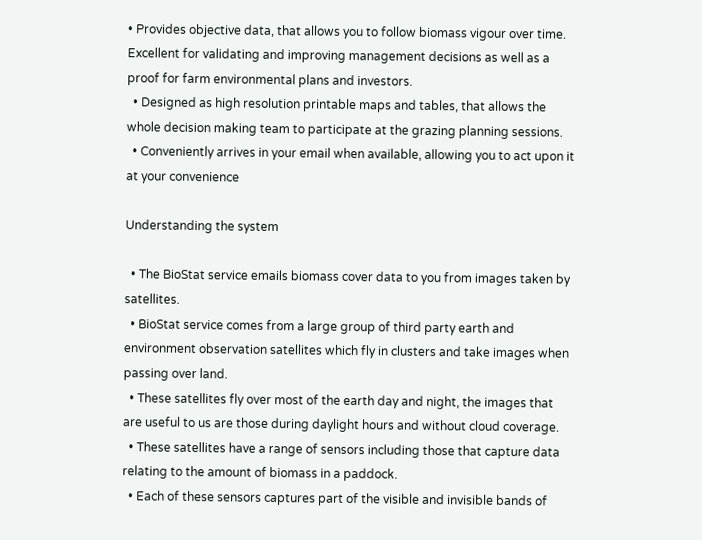• Provides objective data, that allows you to follow biomass vigour over time. Excellent for validating and improving management decisions as well as a proof for farm environmental plans and investors.
  • Designed as high resolution printable maps and tables, that allows the whole decision making team to participate at the grazing planning sessions.
  • Conveniently arrives in your email when available, allowing you to act upon it at your convenience

Understanding the system

  • The BioStat service emails biomass cover data to you from images taken by satellites.
  • BioStat service comes from a large group of third party earth and environment observation satellites which fly in clusters and take images when passing over land.
  • These satellites fly over most of the earth day and night, the images that are useful to us are those during daylight hours and without cloud coverage.
  • These satellites have a range of sensors including those that capture data relating to the amount of biomass in a paddock.
  • Each of these sensors captures part of the visible and invisible bands of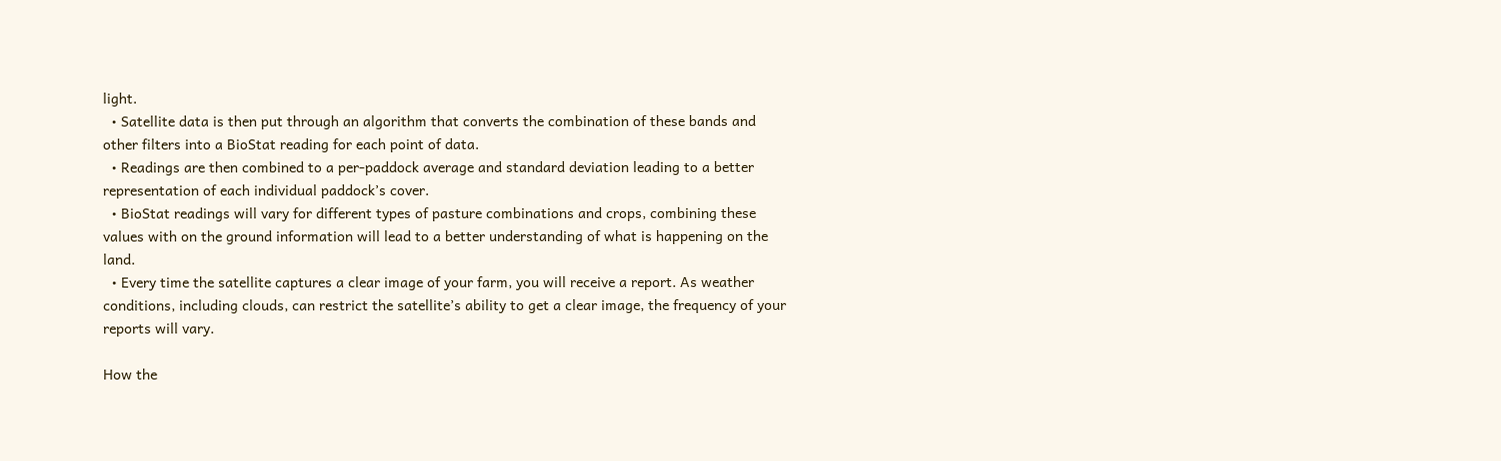light.
  • Satellite data is then put through an algorithm that converts the combination of these bands and other filters into a BioStat reading for each point of data.
  • Readings are then combined to a per-paddock average and standard deviation leading to a better representation of each individual paddock’s cover.
  • BioStat readings will vary for different types of pasture combinations and crops, combining these values with on the ground information will lead to a better understanding of what is happening on the land.
  • Every time the satellite captures a clear image of your farm, you will receive a report. As weather conditions, including clouds, can restrict the satellite’s ability to get a clear image, the frequency of your reports will vary.

How the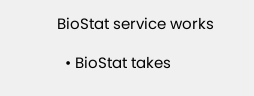BioStat service works

  • BioStat takes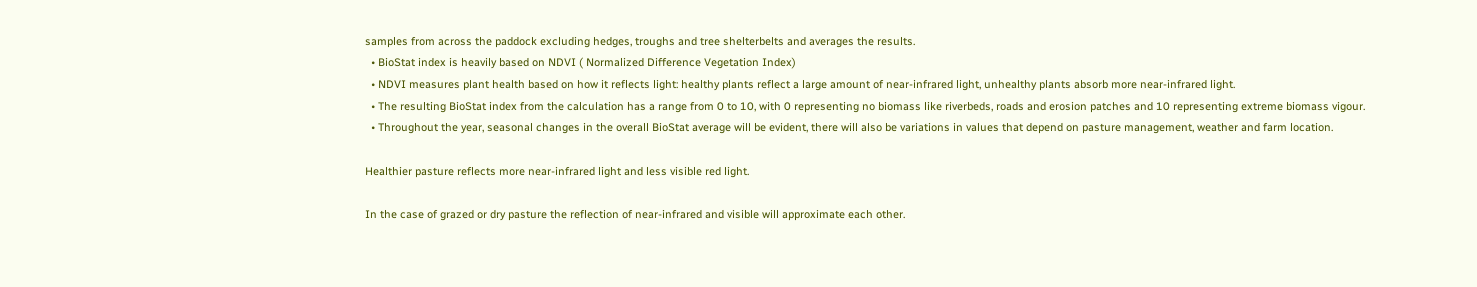samples from across the paddock excluding hedges, troughs and tree shelterbelts and averages the results.
  • BioStat index is heavily based on NDVI ( Normalized Difference Vegetation Index)
  • NDVI measures plant health based on how it reflects light: healthy plants reflect a large amount of near-infrared light, unhealthy plants absorb more near-infrared light.
  • The resulting BioStat index from the calculation has a range from 0 to 10, with 0 representing no biomass like riverbeds, roads and erosion patches and 10 representing extreme biomass vigour.
  • Throughout the year, seasonal changes in the overall BioStat average will be evident, there will also be variations in values that depend on pasture management, weather and farm location.

Healthier pasture reflects more near-infrared light and less visible red light.

In the case of grazed or dry pasture the reflection of near-infrared and visible will approximate each other.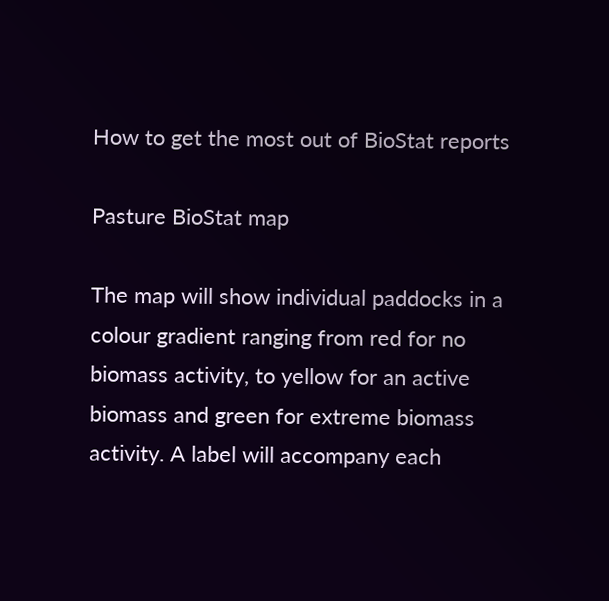How to get the most out of BioStat reports

Pasture BioStat map

The map will show individual paddocks in a colour gradient ranging from red for no biomass activity, to yellow for an active biomass and green for extreme biomass activity. A label will accompany each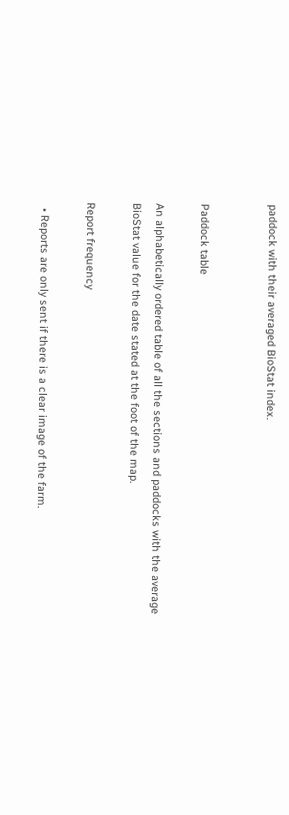paddock with their averaged BioStat index.


Paddock table

An alphabetically ordered table of all the sections and paddocks with the average BioStat value for the date stated at the foot of the map.

Report frequency

  • Reports are only sent if there is a clear image of the farm.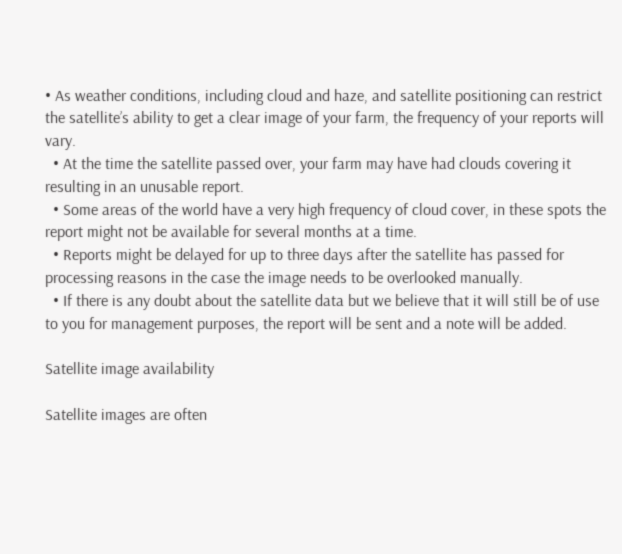• As weather conditions, including cloud and haze, and satellite positioning can restrict the satellite’s ability to get a clear image of your farm, the frequency of your reports will vary.
  • At the time the satellite passed over, your farm may have had clouds covering it resulting in an unusable report.
  • Some areas of the world have a very high frequency of cloud cover, in these spots the report might not be available for several months at a time.
  • Reports might be delayed for up to three days after the satellite has passed for processing reasons in the case the image needs to be overlooked manually.
  • If there is any doubt about the satellite data but we believe that it will still be of use to you for management purposes, the report will be sent and a note will be added.

Satellite image availability

Satellite images are often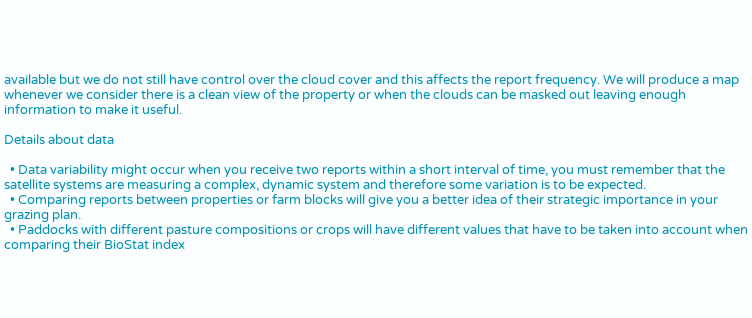available but we do not still have control over the cloud cover and this affects the report frequency. We will produce a map whenever we consider there is a clean view of the property or when the clouds can be masked out leaving enough information to make it useful.

Details about data

  • Data variability might occur when you receive two reports within a short interval of time, you must remember that the satellite systems are measuring a complex, dynamic system and therefore some variation is to be expected.
  • Comparing reports between properties or farm blocks will give you a better idea of their strategic importance in your grazing plan.
  • Paddocks with different pasture compositions or crops will have different values that have to be taken into account when comparing their BioStat index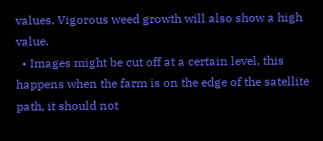values. Vigorous weed growth will also show a high value.
  • Images might be cut off at a certain level, this happens when the farm is on the edge of the satellite path, it should not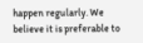happen regularly. We believe it is preferable to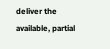deliver the available, partial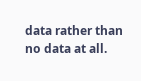data rather than no data at all.